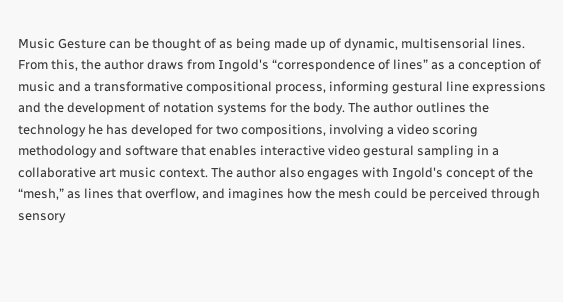Music Gesture can be thought of as being made up of dynamic, multisensorial lines. From this, the author draws from Ingold's “correspondence of lines” as a conception of music and a transformative compositional process, informing gestural line expressions and the development of notation systems for the body. The author outlines the technology he has developed for two compositions, involving a video scoring methodology and software that enables interactive video gestural sampling in a collaborative art music context. The author also engages with Ingold's concept of the “mesh,” as lines that overflow, and imagines how the mesh could be perceived through sensory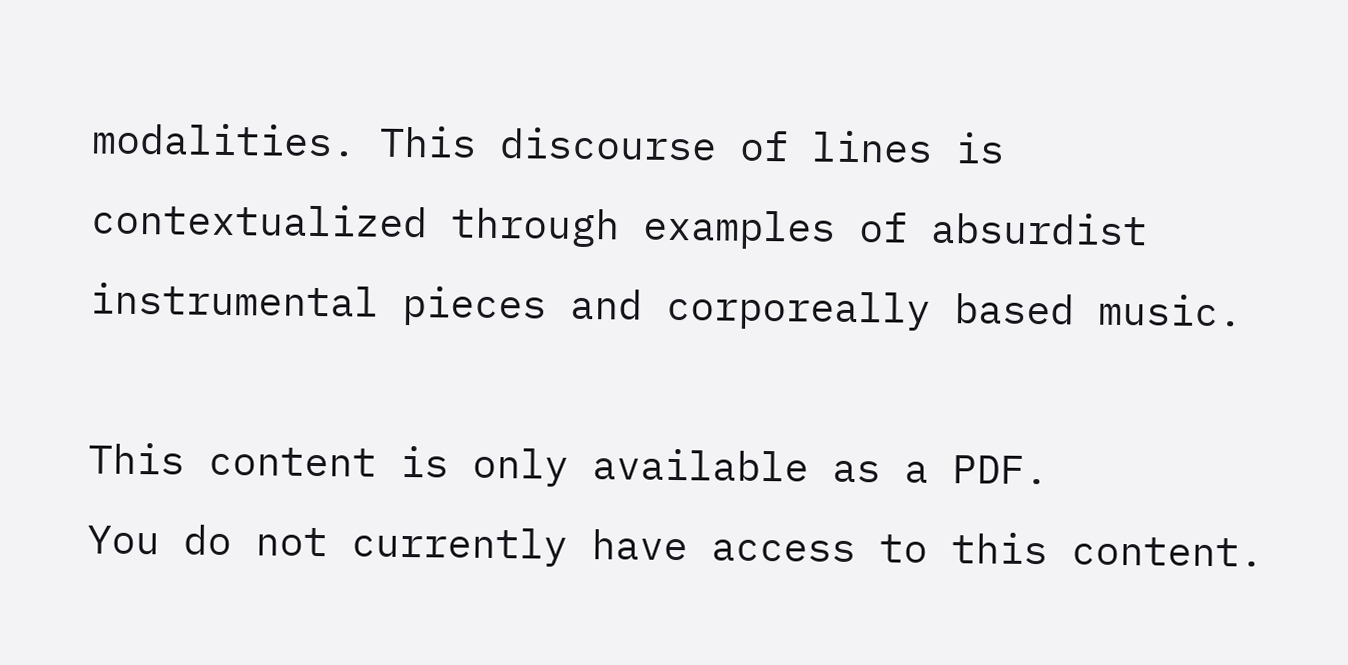modalities. This discourse of lines is contextualized through examples of absurdist instrumental pieces and corporeally based music.

This content is only available as a PDF.
You do not currently have access to this content.